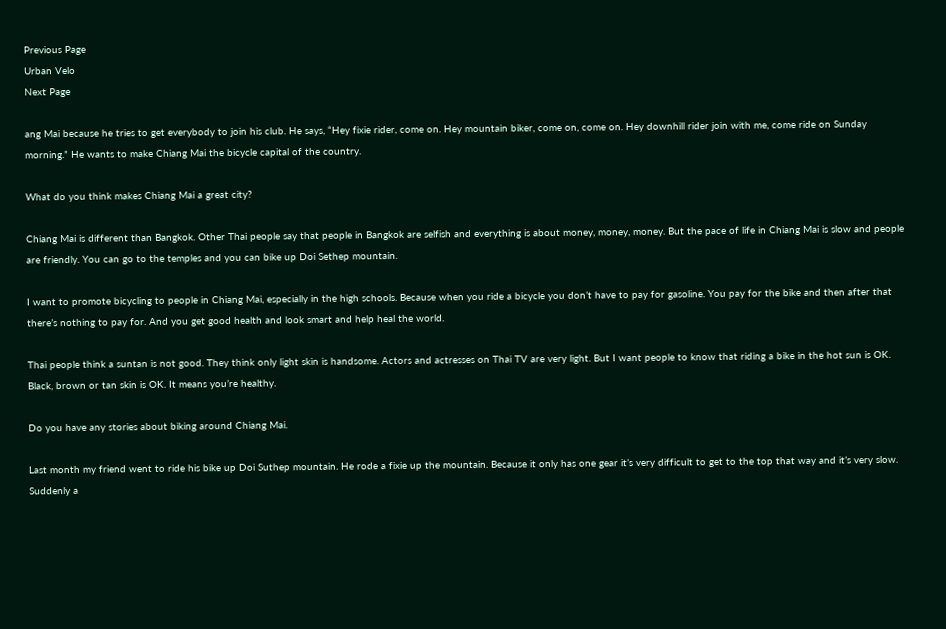Previous Page
Urban Velo
Next Page

ang Mai because he tries to get everybody to join his club. He says, “Hey fixie rider, come on. Hey mountain biker, come on, come on. Hey downhill rider join with me, come ride on Sunday morning.” He wants to make Chiang Mai the bicycle capital of the country.

What do you think makes Chiang Mai a great city?

Chiang Mai is different than Bangkok. Other Thai people say that people in Bangkok are selfish and everything is about money, money, money. But the pace of life in Chiang Mai is slow and people are friendly. You can go to the temples and you can bike up Doi Sethep mountain.

I want to promote bicycling to people in Chiang Mai, especially in the high schools. Because when you ride a bicycle you don’t have to pay for gasoline. You pay for the bike and then after that there’s nothing to pay for. And you get good health and look smart and help heal the world.

Thai people think a suntan is not good. They think only light skin is handsome. Actors and actresses on Thai TV are very light. But I want people to know that riding a bike in the hot sun is OK. Black, brown or tan skin is OK. It means you’re healthy.

Do you have any stories about biking around Chiang Mai.

Last month my friend went to ride his bike up Doi Suthep mountain. He rode a fixie up the mountain. Because it only has one gear it’s very difficult to get to the top that way and it’s very slow. Suddenly a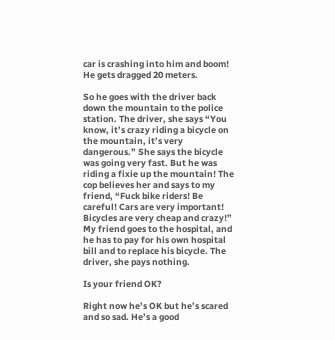car is crashing into him and boom! He gets dragged 20 meters.

So he goes with the driver back down the mountain to the police station. The driver, she says “You know, it’s crazy riding a bicycle on the mountain, it’s very dangerous.” She says the bicycle was going very fast. But he was riding a fixie up the mountain! The cop believes her and says to my friend, “Fuck bike riders! Be careful! Cars are very important! Bicycles are very cheap and crazy!” My friend goes to the hospital, and he has to pay for his own hospital bill and to replace his bicycle. The driver, she pays nothing.

Is your friend OK?

Right now he’s OK but he’s scared and so sad. He’s a good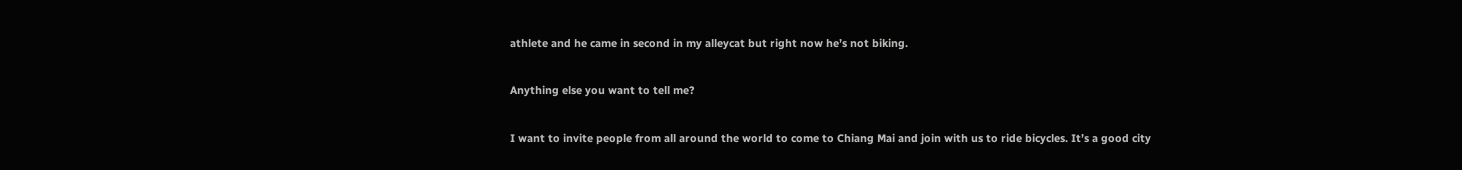athlete and he came in second in my alleycat but right now he’s not biking.

Anything else you want to tell me?

I want to invite people from all around the world to come to Chiang Mai and join with us to ride bicycles. It’s a good city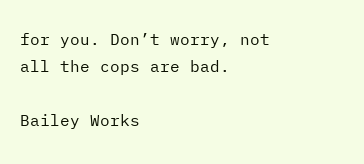for you. Don’t worry, not all the cops are bad.

Bailey Works